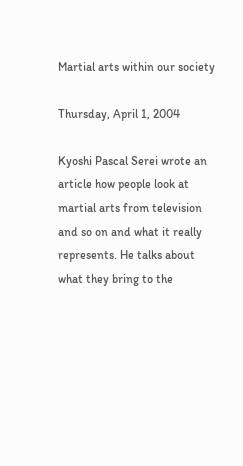Martial arts within our society

Thursday, April 1, 2004

Kyoshi Pascal Serei wrote an article how people look at martial arts from television and so on and what it really represents. He talks about what they bring to the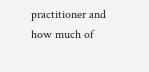practitioner and how much of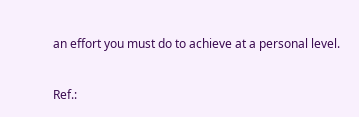an effort you must do to achieve at a personal level.

Ref.: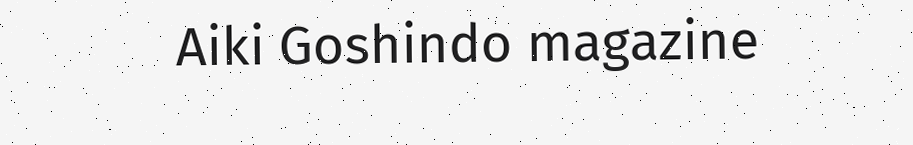Aiki Goshindo magazine